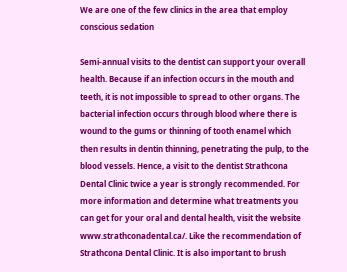We are one of the few clinics in the area that employ conscious sedation

Semi-annual visits to the dentist can support your overall health. Because if an infection occurs in the mouth and teeth, it is not impossible to spread to other organs. The bacterial infection occurs through blood where there is wound to the gums or thinning of tooth enamel which then results in dentin thinning, penetrating the pulp, to the blood vessels. Hence, a visit to the dentist Strathcona Dental Clinic twice a year is strongly recommended. For more information and determine what treatments you can get for your oral and dental health, visit the website www.strathconadental.ca/. Like the recommendation of Strathcona Dental Clinic. It is also important to brush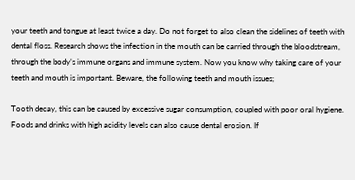your teeth and tongue at least twice a day. Do not forget to also clean the sidelines of teeth with dental floss. Research shows the infection in the mouth can be carried through the bloodstream, through the body’s immune organs and immune system. Now you know why taking care of your teeth and mouth is important. Beware, the following teeth and mouth issues;

Tooth decay, this can be caused by excessive sugar consumption, coupled with poor oral hygiene. Foods and drinks with high acidity levels can also cause dental erosion. If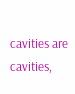cavities are cavities,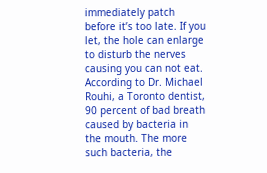immediately patch before it’s too late. If you let, the hole can enlarge to disturb the nerves causing you can not eat. According to Dr. Michael Rouhi, a Toronto dentist, 90 percent of bad breath caused by bacteria in the mouth. The more such bacteria, the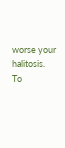worse your halitosis. To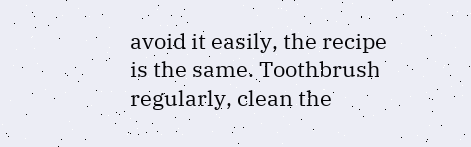avoid it easily, the recipe is the same. Toothbrush regularly, clean the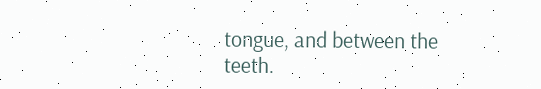tongue, and between the teeth.